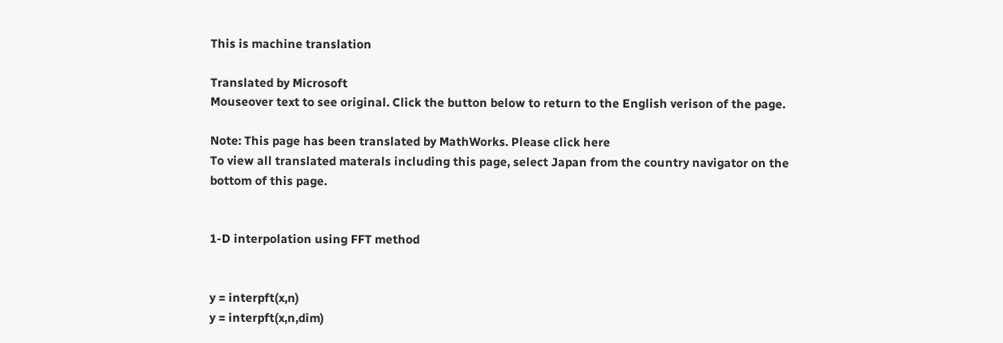This is machine translation

Translated by Microsoft
Mouseover text to see original. Click the button below to return to the English verison of the page.

Note: This page has been translated by MathWorks. Please click here
To view all translated materals including this page, select Japan from the country navigator on the bottom of this page.


1-D interpolation using FFT method


y = interpft(x,n)
y = interpft(x,n,dim)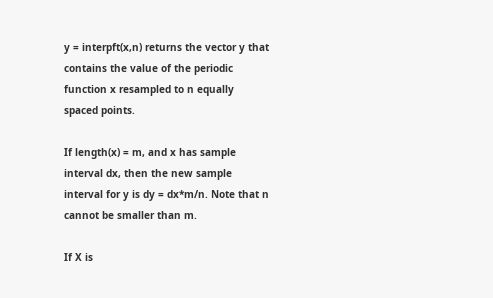y = interpft(x,n) returns the vector y that contains the value of the periodic function x resampled to n equally spaced points.

If length(x) = m, and x has sample interval dx, then the new sample interval for y is dy = dx*m/n. Note that n cannot be smaller than m.

If X is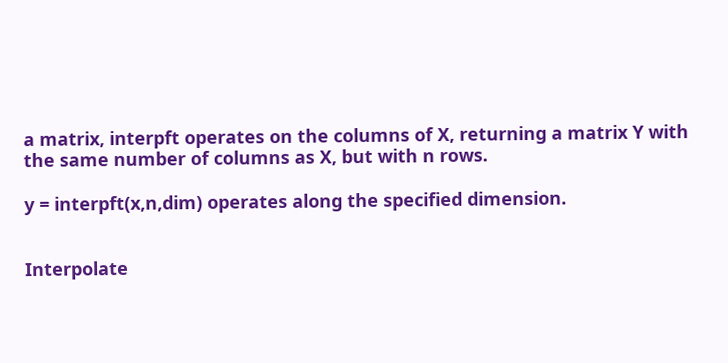a matrix, interpft operates on the columns of X, returning a matrix Y with the same number of columns as X, but with n rows.

y = interpft(x,n,dim) operates along the specified dimension.


Interpolate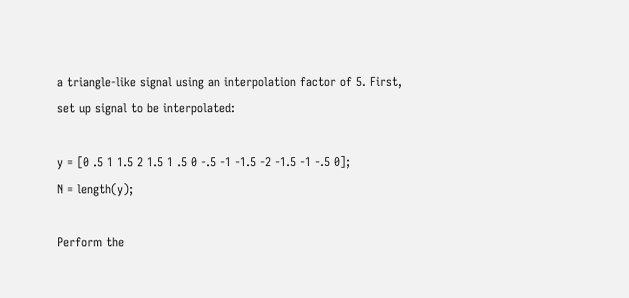a triangle-like signal using an interpolation factor of 5. First, set up signal to be interpolated:

y = [0 .5 1 1.5 2 1.5 1 .5 0 -.5 -1 -1.5 -2 -1.5 -1 -.5 0];
N = length(y);

Perform the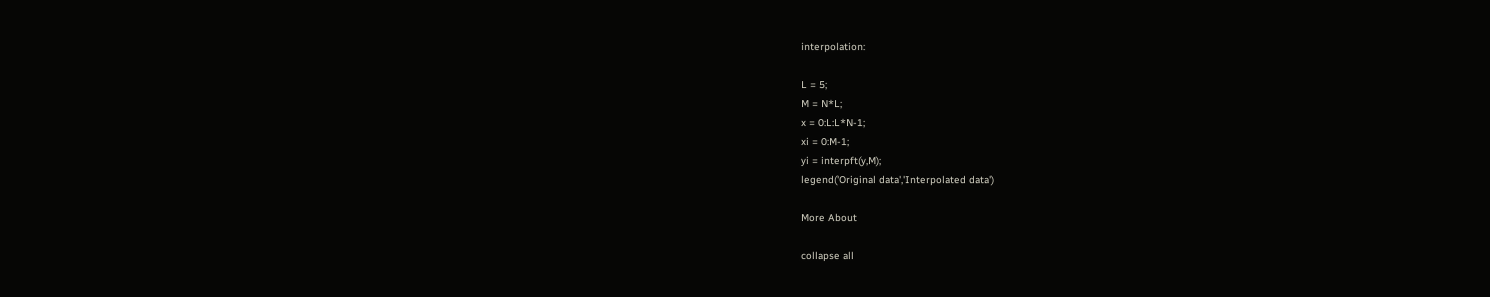interpolation:

L = 5;
M = N*L;
x = 0:L:L*N-1;
xi = 0:M-1;
yi = interpft(y,M);
legend('Original data','Interpolated data')

More About

collapse all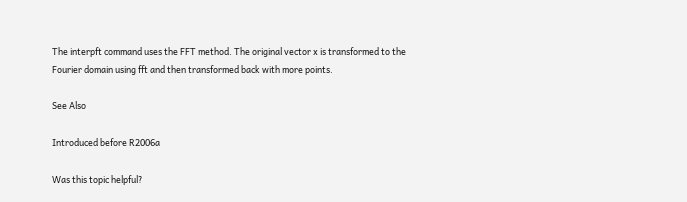The interpft command uses the FFT method. The original vector x is transformed to the Fourier domain using fft and then transformed back with more points.

See Also

Introduced before R2006a

Was this topic helpful?